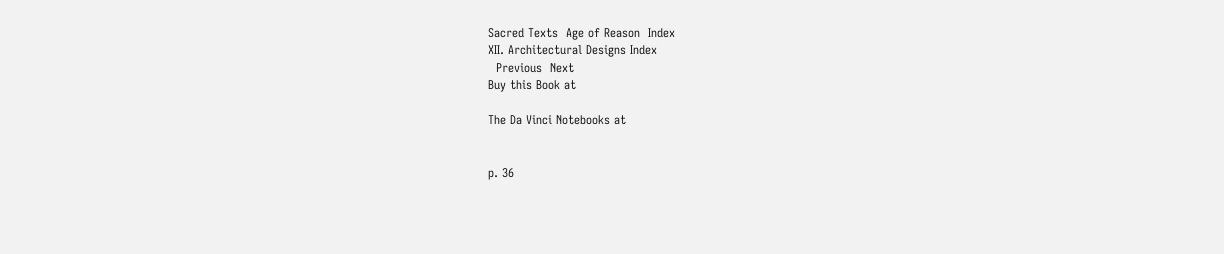Sacred Texts  Age of Reason  Index
XII. Architectural Designs Index
  Previous  Next
Buy this Book at

The Da Vinci Notebooks at


p. 36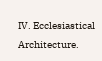IV. Ecclesiastical Architecture.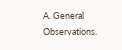A. General Observations.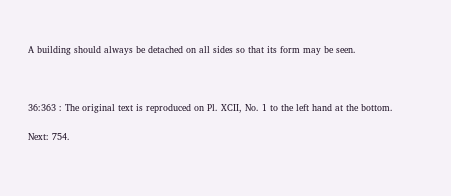A building should always be detached on all sides so that its form may be seen.



36:363 : The original text is reproduced on Pl. XCII, No. 1 to the left hand at the bottom.

Next: 754.